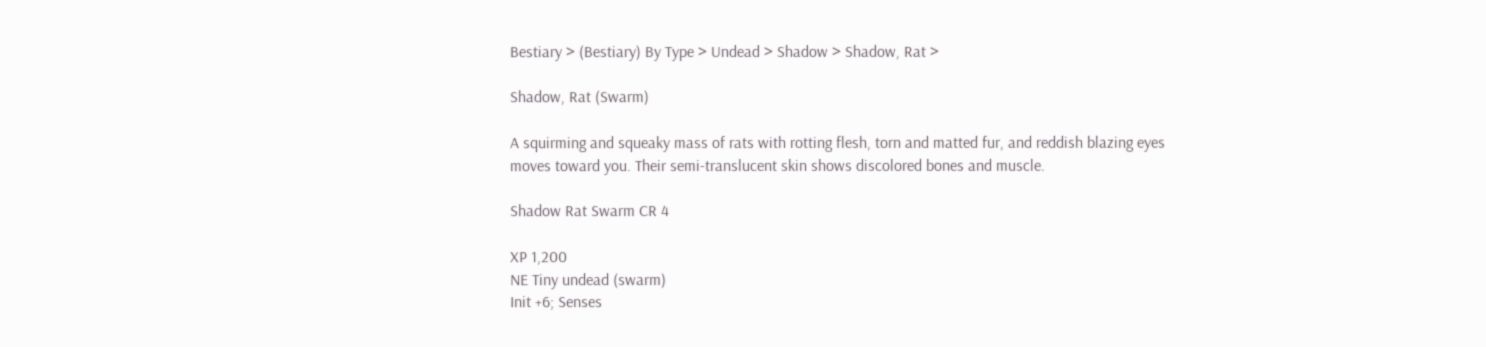Bestiary > (Bestiary) By Type > Undead > Shadow > Shadow, Rat >

Shadow, Rat (Swarm)

A squirming and squeaky mass of rats with rotting flesh, torn and matted fur, and reddish blazing eyes moves toward you. Their semi-translucent skin shows discolored bones and muscle.

Shadow Rat Swarm CR 4

XP 1,200
NE Tiny undead (swarm)
Init +6; Senses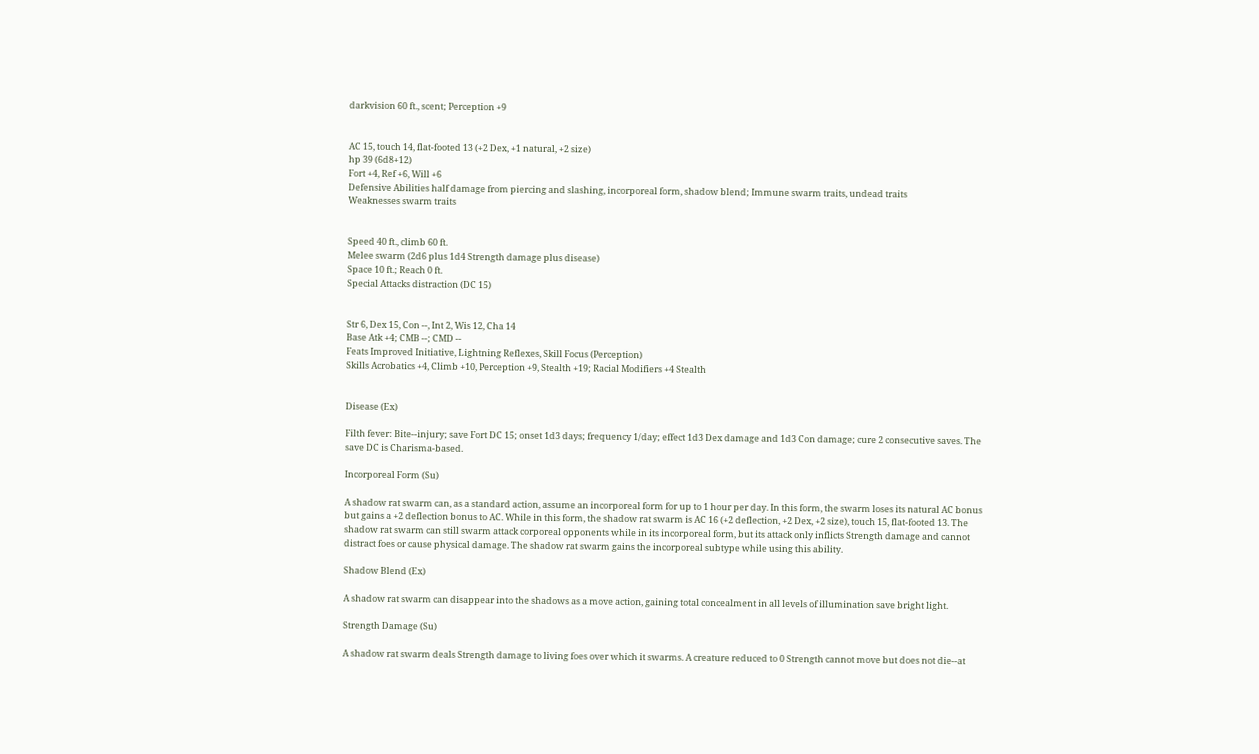darkvision 60 ft., scent; Perception +9


AC 15, touch 14, flat-footed 13 (+2 Dex, +1 natural, +2 size)
hp 39 (6d8+12)
Fort +4, Ref +6, Will +6
Defensive Abilities half damage from piercing and slashing, incorporeal form, shadow blend; Immune swarm traits, undead traits
Weaknesses swarm traits


Speed 40 ft., climb 60 ft.
Melee swarm (2d6 plus 1d4 Strength damage plus disease)
Space 10 ft.; Reach 0 ft.
Special Attacks distraction (DC 15)


Str 6, Dex 15, Con --, Int 2, Wis 12, Cha 14
Base Atk +4; CMB --; CMD --
Feats Improved Initiative, Lightning Reflexes, Skill Focus (Perception)
Skills Acrobatics +4, Climb +10, Perception +9, Stealth +19; Racial Modifiers +4 Stealth


Disease (Ex)

Filth fever: Bite--injury; save Fort DC 15; onset 1d3 days; frequency 1/day; effect 1d3 Dex damage and 1d3 Con damage; cure 2 consecutive saves. The save DC is Charisma-based.

Incorporeal Form (Su)

A shadow rat swarm can, as a standard action, assume an incorporeal form for up to 1 hour per day. In this form, the swarm loses its natural AC bonus but gains a +2 deflection bonus to AC. While in this form, the shadow rat swarm is AC 16 (+2 deflection, +2 Dex, +2 size), touch 15, flat-footed 13. The shadow rat swarm can still swarm attack corporeal opponents while in its incorporeal form, but its attack only inflicts Strength damage and cannot distract foes or cause physical damage. The shadow rat swarm gains the incorporeal subtype while using this ability.

Shadow Blend (Ex)

A shadow rat swarm can disappear into the shadows as a move action, gaining total concealment in all levels of illumination save bright light.

Strength Damage (Su)

A shadow rat swarm deals Strength damage to living foes over which it swarms. A creature reduced to 0 Strength cannot move but does not die--at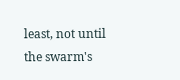least, not until the swarm's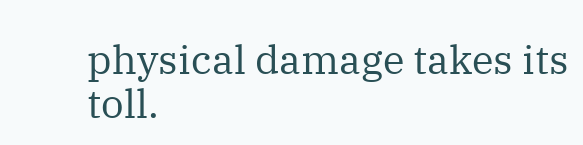physical damage takes its toll.